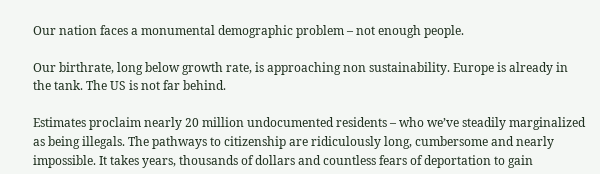Our nation faces a monumental demographic problem – not enough people.

Our birthrate, long below growth rate, is approaching non sustainability. Europe is already in the tank. The US is not far behind.

Estimates proclaim nearly 20 million undocumented residents – who we’ve steadily marginalized as being illegals. The pathways to citizenship are ridiculously long, cumbersome and nearly impossible. It takes years, thousands of dollars and countless fears of deportation to gain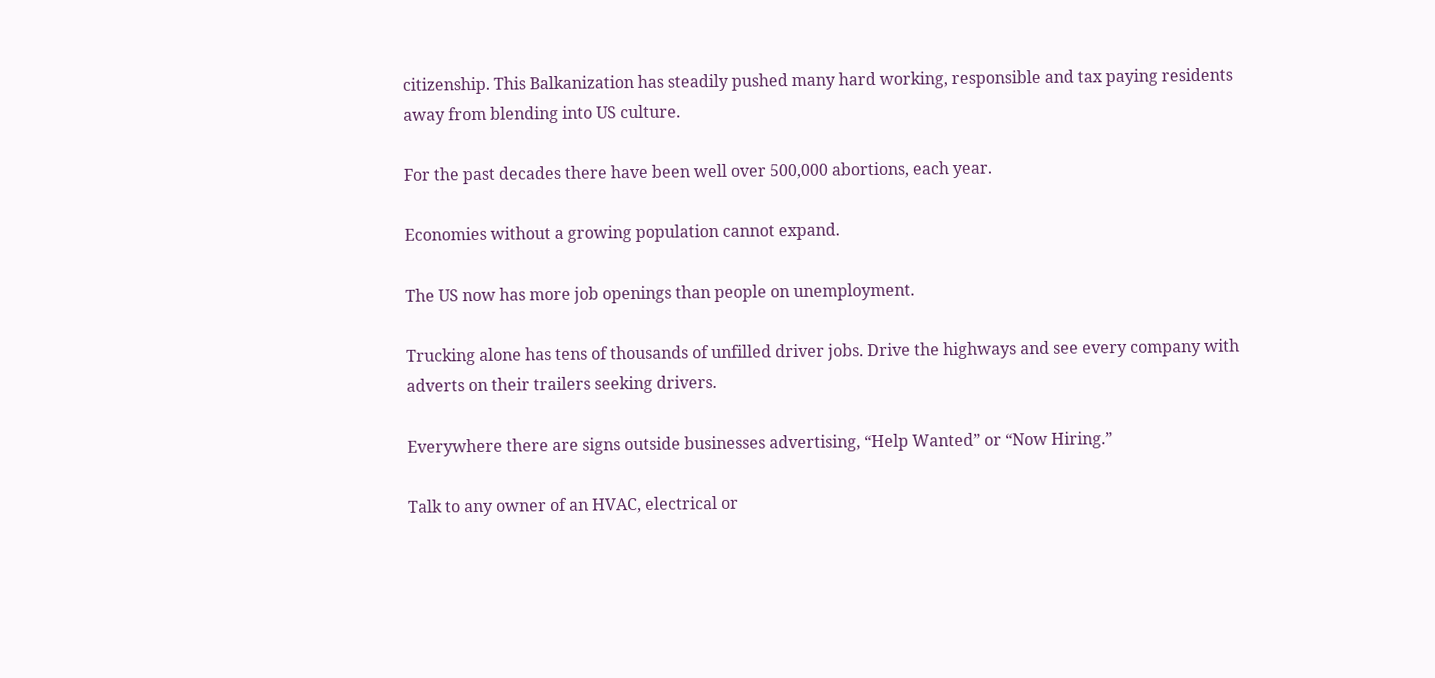citizenship. This Balkanization has steadily pushed many hard working, responsible and tax paying residents away from blending into US culture.

For the past decades there have been well over 500,000 abortions, each year.

Economies without a growing population cannot expand.

The US now has more job openings than people on unemployment.

Trucking alone has tens of thousands of unfilled driver jobs. Drive the highways and see every company with adverts on their trailers seeking drivers.

Everywhere there are signs outside businesses advertising, “Help Wanted” or “Now Hiring.”

Talk to any owner of an HVAC, electrical or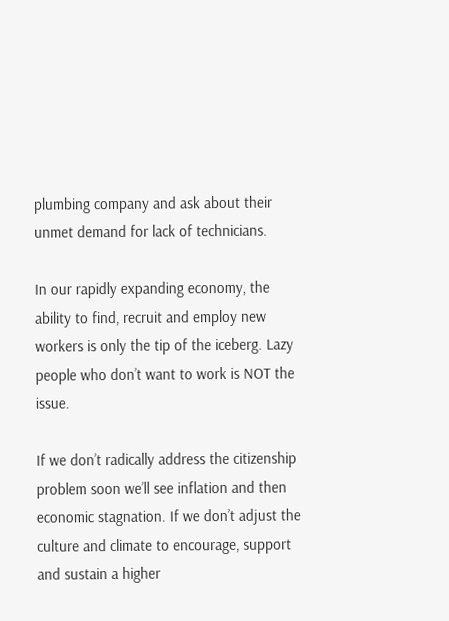plumbing company and ask about their unmet demand for lack of technicians.

In our rapidly expanding economy, the ability to find, recruit and employ new workers is only the tip of the iceberg. Lazy people who don’t want to work is NOT the issue.

If we don’t radically address the citizenship problem soon we’ll see inflation and then economic stagnation. If we don’t adjust the culture and climate to encourage, support and sustain a higher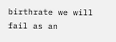birthrate we will fail as an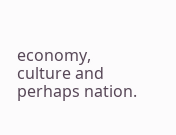economy, culture and perhaps nation.